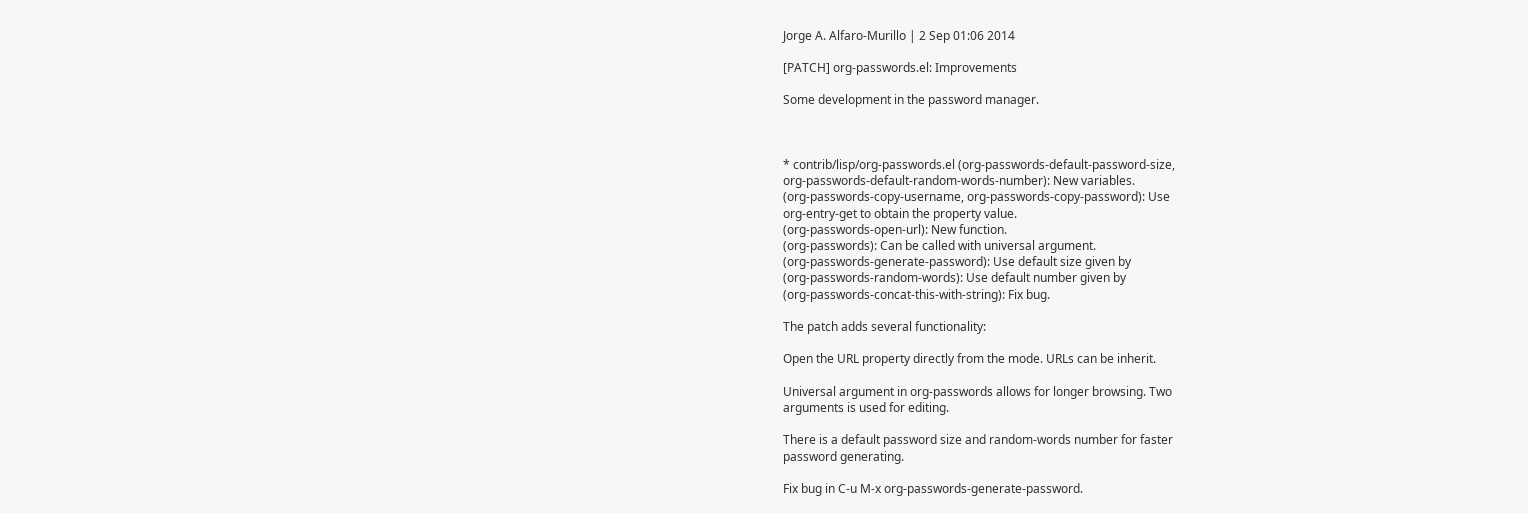Jorge A. Alfaro-Murillo | 2 Sep 01:06 2014

[PATCH] org-passwords.el: Improvements

Some development in the password manager.



* contrib/lisp/org-passwords.el (org-passwords-default-password-size,
org-passwords-default-random-words-number): New variables.
(org-passwords-copy-username, org-passwords-copy-password): Use
org-entry-get to obtain the property value.
(org-passwords-open-url): New function.
(org-passwords): Can be called with universal argument.
(org-passwords-generate-password): Use default size given by
(org-passwords-random-words): Use default number given by
(org-passwords-concat-this-with-string): Fix bug.

The patch adds several functionality:

Open the URL property directly from the mode. URLs can be inherit.

Universal argument in org-passwords allows for longer browsing. Two
arguments is used for editing.

There is a default password size and random-words number for faster
password generating.

Fix bug in C-u M-x org-passwords-generate-password.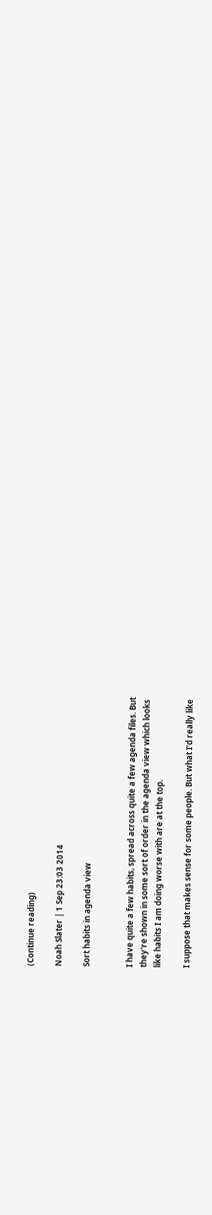(Continue reading)

Noah Slater | 1 Sep 23:03 2014

Sort habits in agenda view


I have quite a few habits, spread across quite a few agenda files. But
they're shown in some sort of order in the agenda view which looks
like habits I am doing worse with are at the top.

I suppose that makes sense for some people. But what I'd really like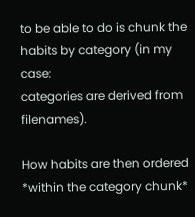to be able to do is chunk the habits by category (in my case:
categories are derived from filenames).

How habits are then ordered *within the category chunk*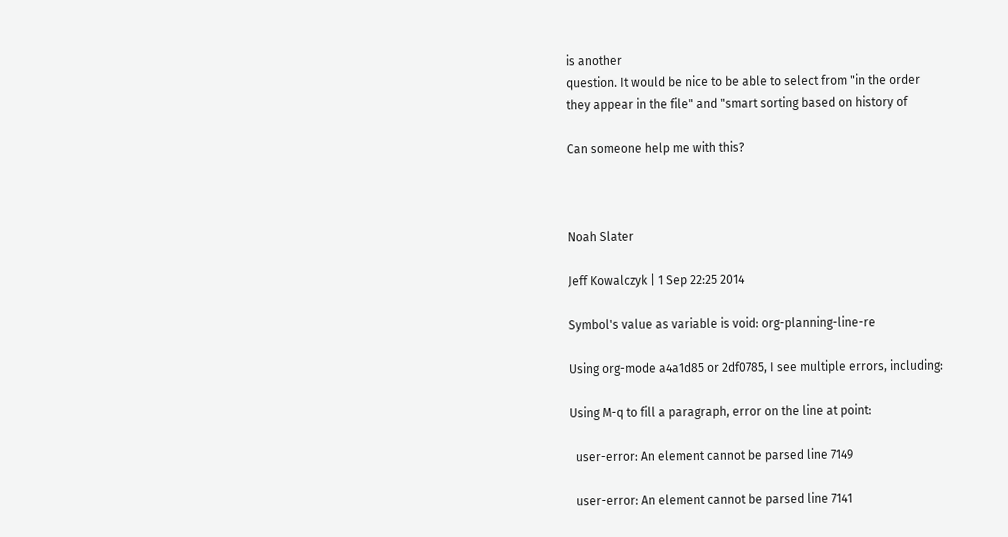is another
question. It would be nice to be able to select from "in the order
they appear in the file" and "smart sorting based on history of

Can someone help me with this?



Noah Slater

Jeff Kowalczyk | 1 Sep 22:25 2014

Symbol's value as variable is void: org-planning-line-re

Using org-mode a4a1d85 or 2df0785, I see multiple errors, including:

Using M-q to fill a paragraph, error on the line at point:

  user-error: An element cannot be parsed line 7149

  user-error: An element cannot be parsed line 7141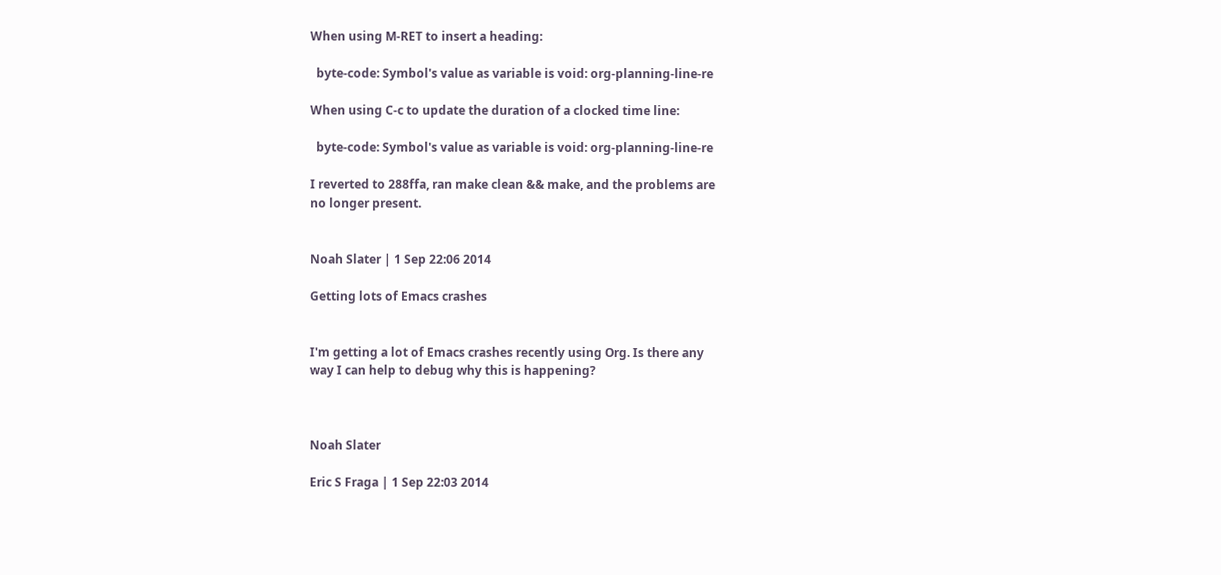When using M-RET to insert a heading:

  byte-code: Symbol's value as variable is void: org-planning-line-re

When using C-c to update the duration of a clocked time line:

  byte-code: Symbol's value as variable is void: org-planning-line-re

I reverted to 288ffa, ran make clean && make, and the problems are
no longer present.


Noah Slater | 1 Sep 22:06 2014

Getting lots of Emacs crashes


I'm getting a lot of Emacs crashes recently using Org. Is there any
way I can help to debug why this is happening?



Noah Slater

Eric S Fraga | 1 Sep 22:03 2014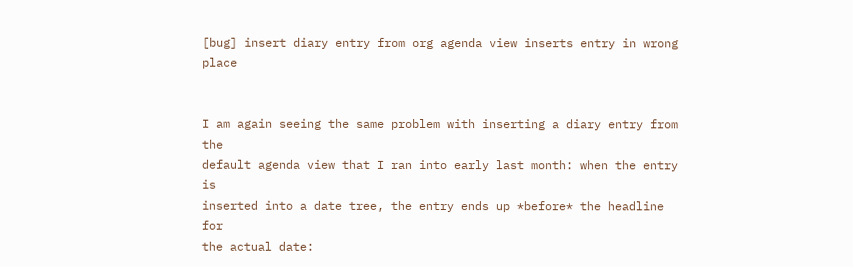[bug] insert diary entry from org agenda view inserts entry in wrong place


I am again seeing the same problem with inserting a diary entry from the
default agenda view that I ran into early last month: when the entry is
inserted into a date tree, the entry ends up *before* the headline for
the actual date: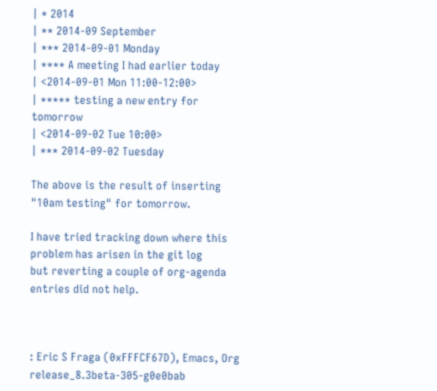| * 2014
| ** 2014-09 September
| *** 2014-09-01 Monday
| **** A meeting I had earlier today
| <2014-09-01 Mon 11:00-12:00>
| ***** testing a new entry for tomorrow
| <2014-09-02 Tue 10:00>
| *** 2014-09-02 Tuesday

The above is the result of inserting "10am testing" for tomorrow.

I have tried tracking down where this problem has arisen in the git log
but reverting a couple of org-agenda entries did not help.



: Eric S Fraga (0xFFFCF67D), Emacs, Org release_8.3beta-305-g0e0bab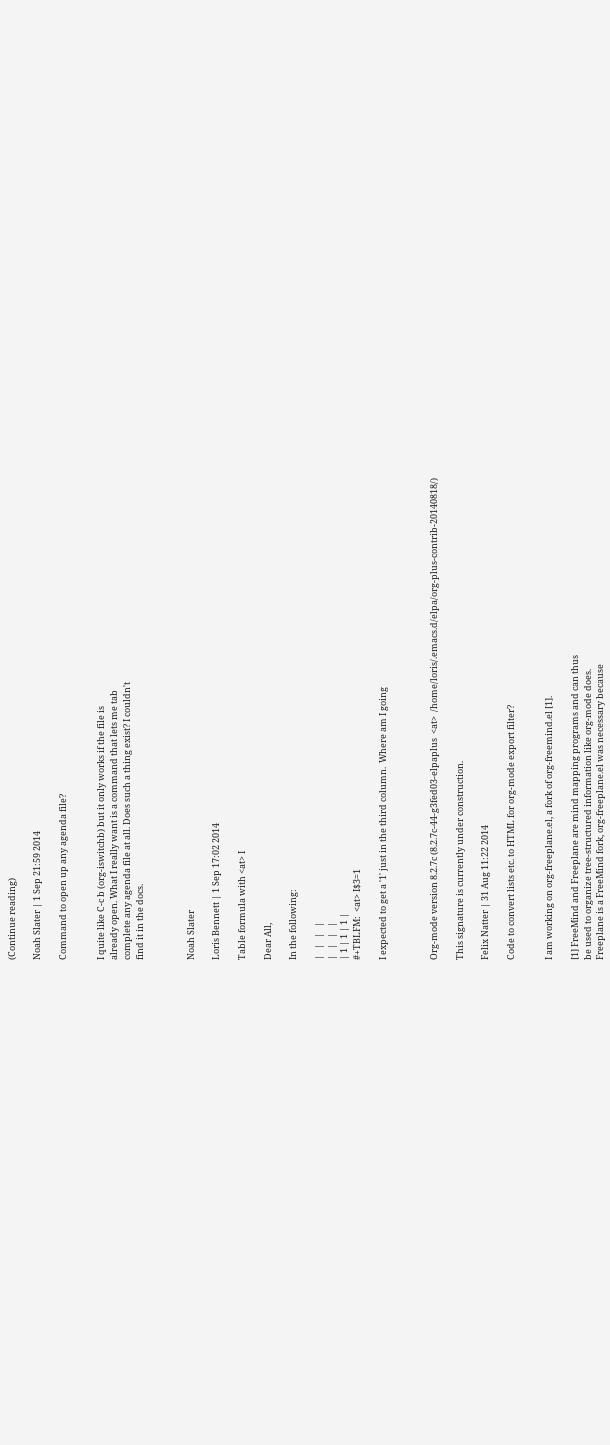(Continue reading)

Noah Slater | 1 Sep 21:59 2014

Command to open up any agenda file?


I quite like C-c b (org-iswitchb) but it only works if the file is
already open. What I really want is a command that lets me tab
complete any agenda file at all. Does such a thing exist? I couldn't
find it in the docs.



Noah Slater

Loris Bennett | 1 Sep 17:02 2014

Table formula with <at> I

Dear All,

In the following:

|   |   |   |
|   |   |   |
| 1 | 1 | 1 |
#+TBLFM:  <at> I$3=1

I expected to get a '1' just in the third column.  Where am I going



Org-mode version 8.2.7c (8.2.7c-44-g3fed03-elpaplus  <at>  /home/loris/.emacs.d/elpa/org-plus-contrib-20140818/)

This signature is currently under construction.

Felix Natter | 31 Aug 11:22 2014

Code to convert lists etc. to HTML for org-mode export filter?


I am working on org-freeplane.el, a fork of org-freemind.el [1].

[1] FreeMind and Freeplane are mind mapping programs and can thus
be used to organize tree-structured information like org-mode does.
Freeplane is a FreeMind fork, org-freeplane.el was necessary because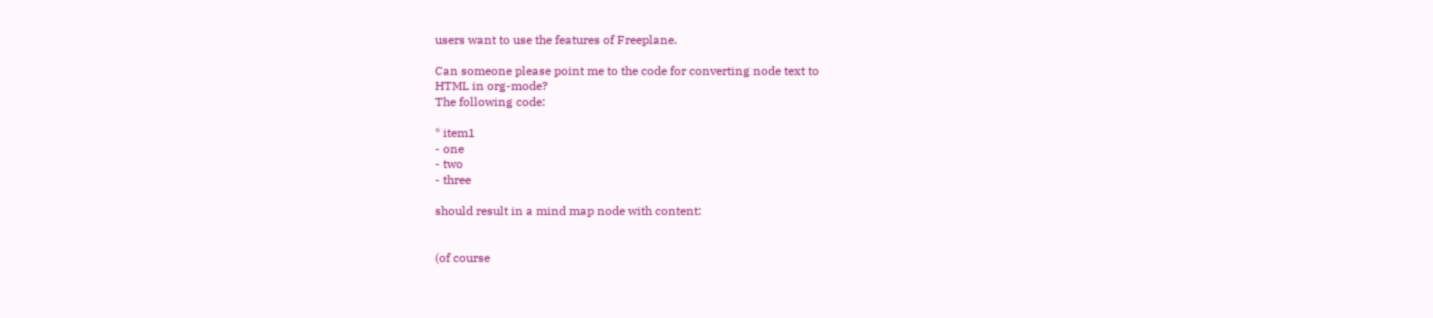users want to use the features of Freeplane.

Can someone please point me to the code for converting node text to
HTML in org-mode?
The following code:

* item1
- one
- two
- three

should result in a mind map node with content:


(of course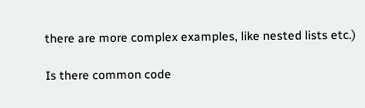there are more complex examples, like nested lists etc.)

Is there common code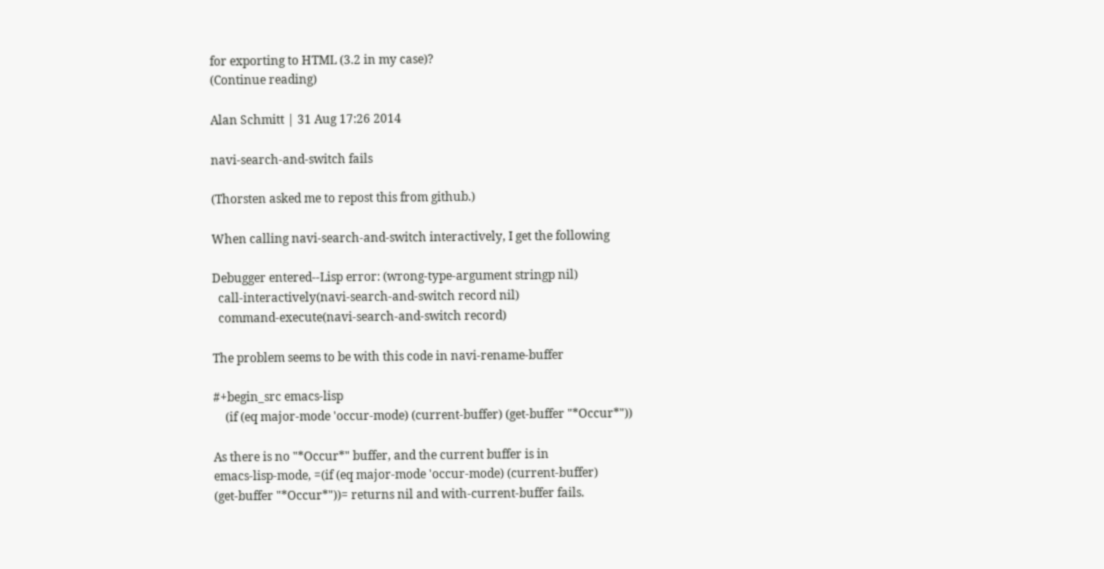for exporting to HTML (3.2 in my case)?
(Continue reading)

Alan Schmitt | 31 Aug 17:26 2014

navi-search-and-switch fails

(Thorsten asked me to repost this from github.)

When calling navi-search-and-switch interactively, I get the following

Debugger entered--Lisp error: (wrong-type-argument stringp nil)
  call-interactively(navi-search-and-switch record nil)
  command-execute(navi-search-and-switch record)

The problem seems to be with this code in navi-rename-buffer

#+begin_src emacs-lisp
    (if (eq major-mode 'occur-mode) (current-buffer) (get-buffer "*Occur*"))

As there is no "*Occur*" buffer, and the current buffer is in
emacs-lisp-mode, =(if (eq major-mode 'occur-mode) (current-buffer)
(get-buffer "*Occur*"))= returns nil and with-current-buffer fails.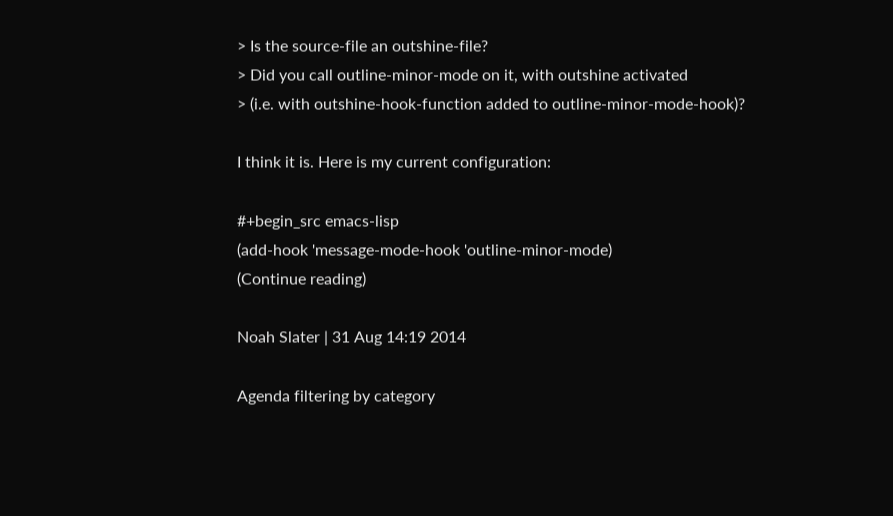> Is the source-file an outshine-file?
> Did you call outline-minor-mode on it, with outshine activated
> (i.e. with outshine-hook-function added to outline-minor-mode-hook)?

I think it is. Here is my current configuration:

#+begin_src emacs-lisp
(add-hook 'message-mode-hook 'outline-minor-mode)
(Continue reading)

Noah Slater | 31 Aug 14:19 2014

Agenda filtering by category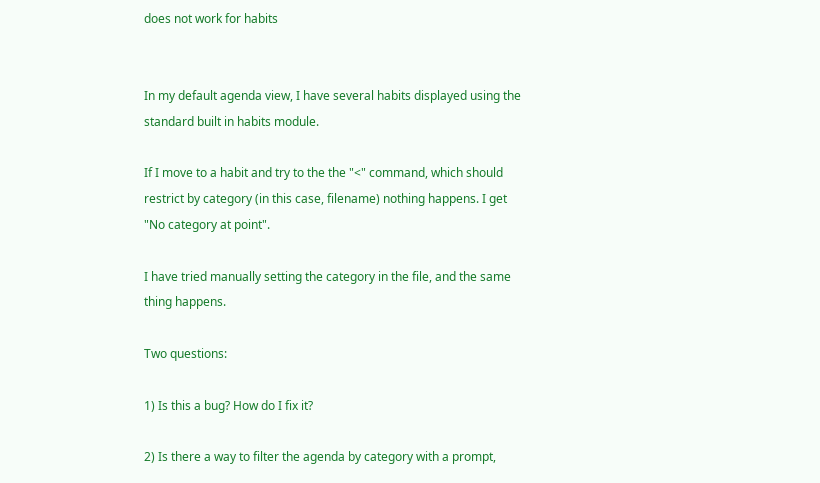does not work for habits


In my default agenda view, I have several habits displayed using the
standard built in habits module.

If I move to a habit and try to the the "<" command, which should
restrict by category (in this case, filename) nothing happens. I get
"No category at point".

I have tried manually setting the category in the file, and the same
thing happens.

Two questions:

1) Is this a bug? How do I fix it?

2) Is there a way to filter the agenda by category with a prompt,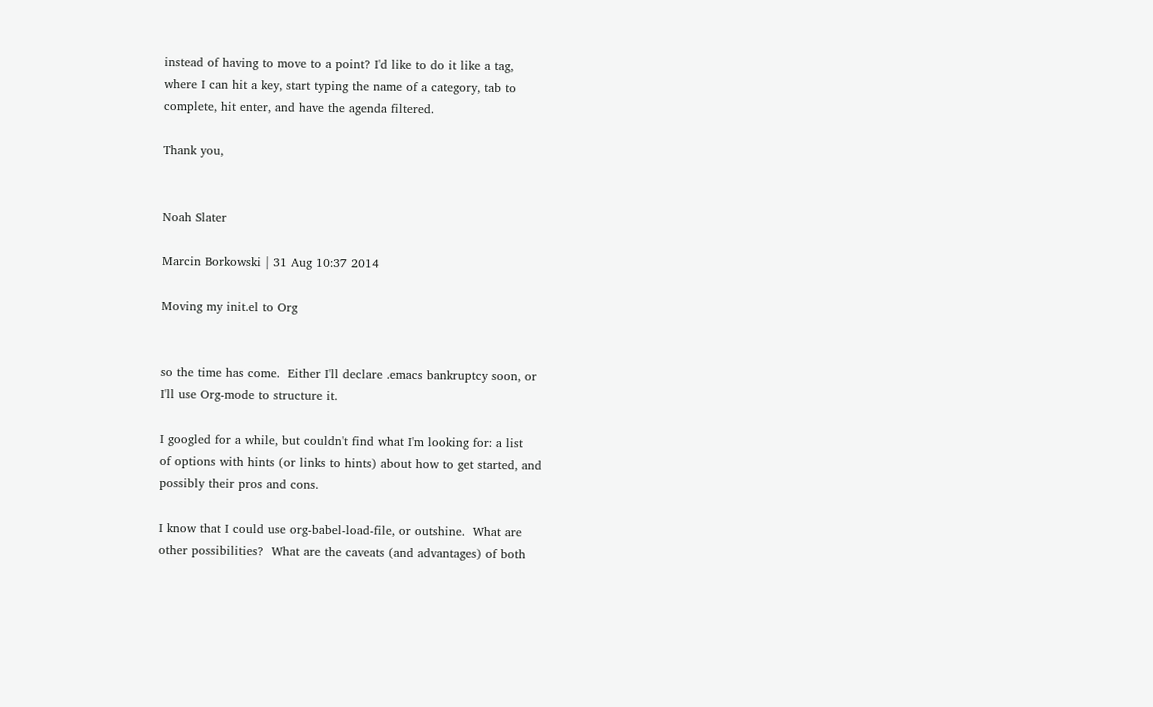instead of having to move to a point? I'd like to do it like a tag,
where I can hit a key, start typing the name of a category, tab to
complete, hit enter, and have the agenda filtered.

Thank you,


Noah Slater

Marcin Borkowski | 31 Aug 10:37 2014

Moving my init.el to Org


so the time has come.  Either I'll declare .emacs bankruptcy soon, or
I'll use Org-mode to structure it.

I googled for a while, but couldn't find what I'm looking for: a list
of options with hints (or links to hints) about how to get started, and
possibly their pros and cons.

I know that I could use org-babel-load-file, or outshine.  What are
other possibilities?  What are the caveats (and advantages) of both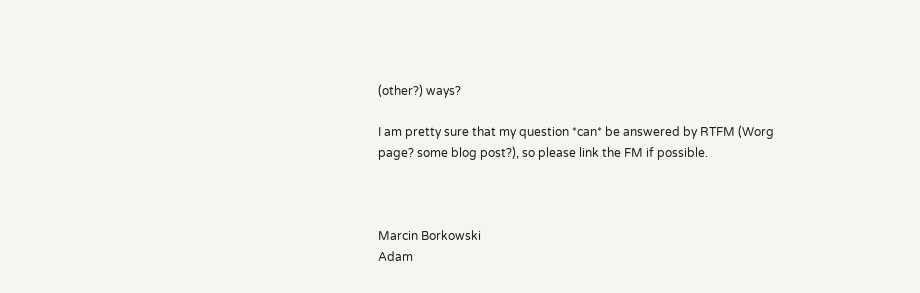(other?) ways?

I am pretty sure that my question *can* be answered by RTFM (Worg
page? some blog post?), so please link the FM if possible.



Marcin Borkowski
Adam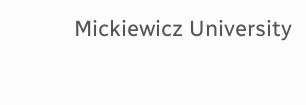Mickiewicz University